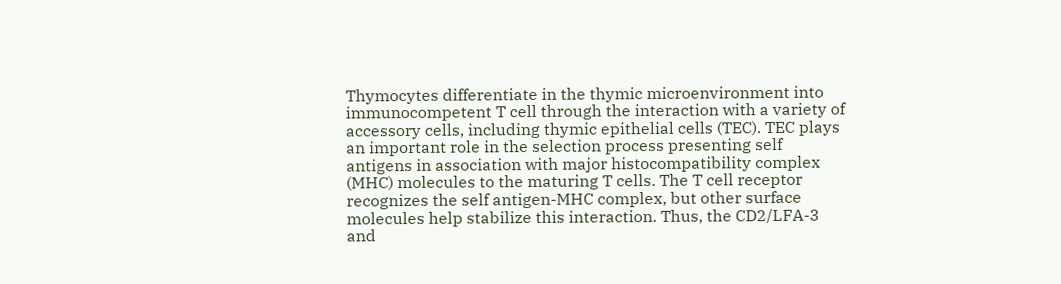Thymocytes differentiate in the thymic microenvironment into immunocompetent T cell through the interaction with a variety of accessory cells, including thymic epithelial cells (TEC). TEC plays an important role in the selection process presenting self antigens in association with major histocompatibility complex (MHC) molecules to the maturing T cells. The T cell receptor recognizes the self antigen-MHC complex, but other surface molecules help stabilize this interaction. Thus, the CD2/LFA-3 and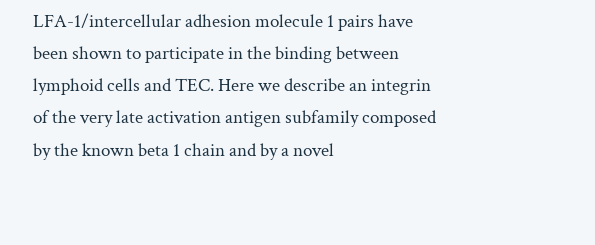LFA-1/intercellular adhesion molecule 1 pairs have been shown to participate in the binding between lymphoid cells and TEC. Here we describe an integrin of the very late activation antigen subfamily composed by the known beta 1 chain and by a novel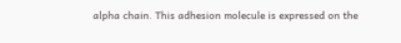alpha chain. This adhesion molecule is expressed on the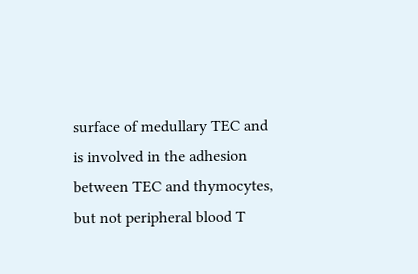surface of medullary TEC and is involved in the adhesion between TEC and thymocytes, but not peripheral blood T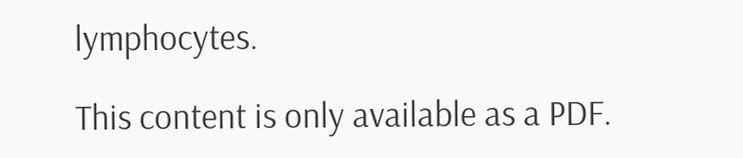lymphocytes.

This content is only available as a PDF.